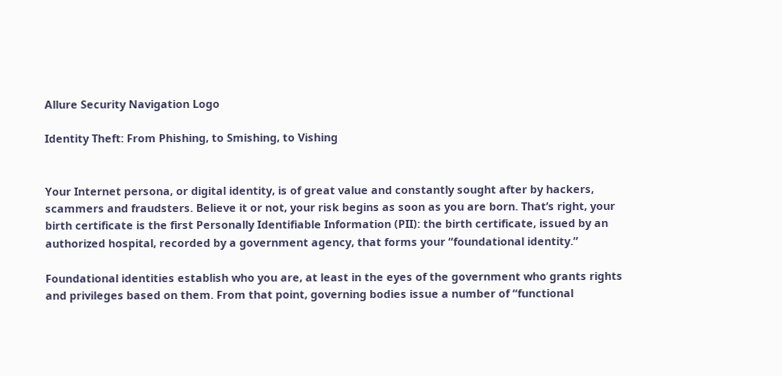Allure Security Navigation Logo

Identity Theft: From Phishing, to Smishing, to Vishing


Your Internet persona, or digital identity, is of great value and constantly sought after by hackers, scammers and fraudsters. Believe it or not, your risk begins as soon as you are born. That’s right, your birth certificate is the first Personally Identifiable Information (PII): the birth certificate, issued by an authorized hospital, recorded by a government agency, that forms your “foundational identity.”

Foundational identities establish who you are, at least in the eyes of the government who grants rights and privileges based on them. From that point, governing bodies issue a number of “functional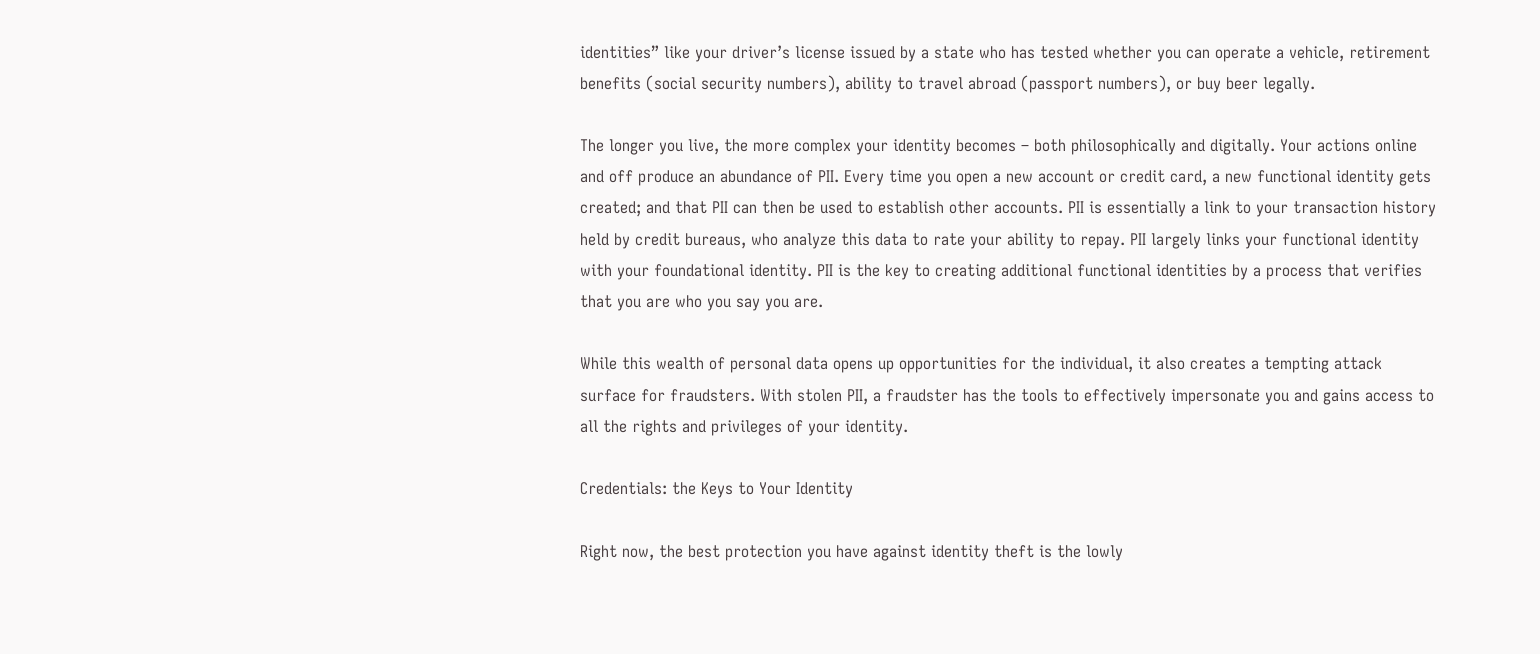identities” like your driver’s license issued by a state who has tested whether you can operate a vehicle, retirement benefits (social security numbers), ability to travel abroad (passport numbers), or buy beer legally.

The longer you live, the more complex your identity becomes – both philosophically and digitally. Your actions online and off produce an abundance of PII. Every time you open a new account or credit card, a new functional identity gets created; and that PII can then be used to establish other accounts. PII is essentially a link to your transaction history held by credit bureaus, who analyze this data to rate your ability to repay. PII largely links your functional identity with your foundational identity. PII is the key to creating additional functional identities by a process that verifies that you are who you say you are.

While this wealth of personal data opens up opportunities for the individual, it also creates a tempting attack surface for fraudsters. With stolen PII, a fraudster has the tools to effectively impersonate you and gains access to all the rights and privileges of your identity.

Credentials: the Keys to Your Identity

Right now, the best protection you have against identity theft is the lowly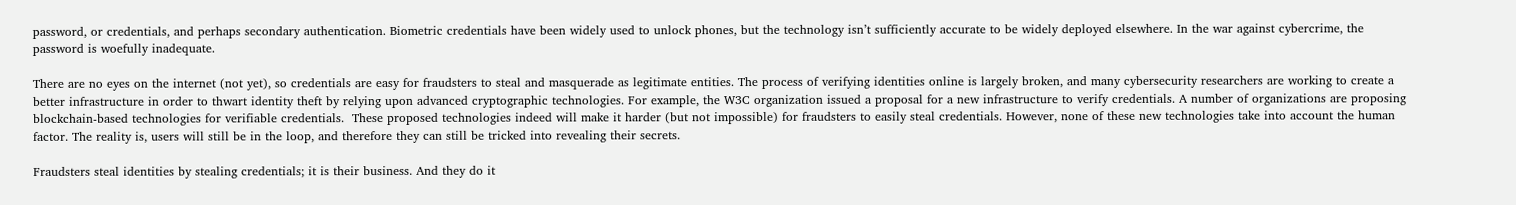password, or credentials, and perhaps secondary authentication. Biometric credentials have been widely used to unlock phones, but the technology isn’t sufficiently accurate to be widely deployed elsewhere. In the war against cybercrime, the password is woefully inadequate.

There are no eyes on the internet (not yet), so credentials are easy for fraudsters to steal and masquerade as legitimate entities. The process of verifying identities online is largely broken, and many cybersecurity researchers are working to create a better infrastructure in order to thwart identity theft by relying upon advanced cryptographic technologies. For example, the W3C organization issued a proposal for a new infrastructure to verify credentials. A number of organizations are proposing blockchain-based technologies for verifiable credentials.  These proposed technologies indeed will make it harder (but not impossible) for fraudsters to easily steal credentials. However, none of these new technologies take into account the human factor. The reality is, users will still be in the loop, and therefore they can still be tricked into revealing their secrets.

Fraudsters steal identities by stealing credentials; it is their business. And they do it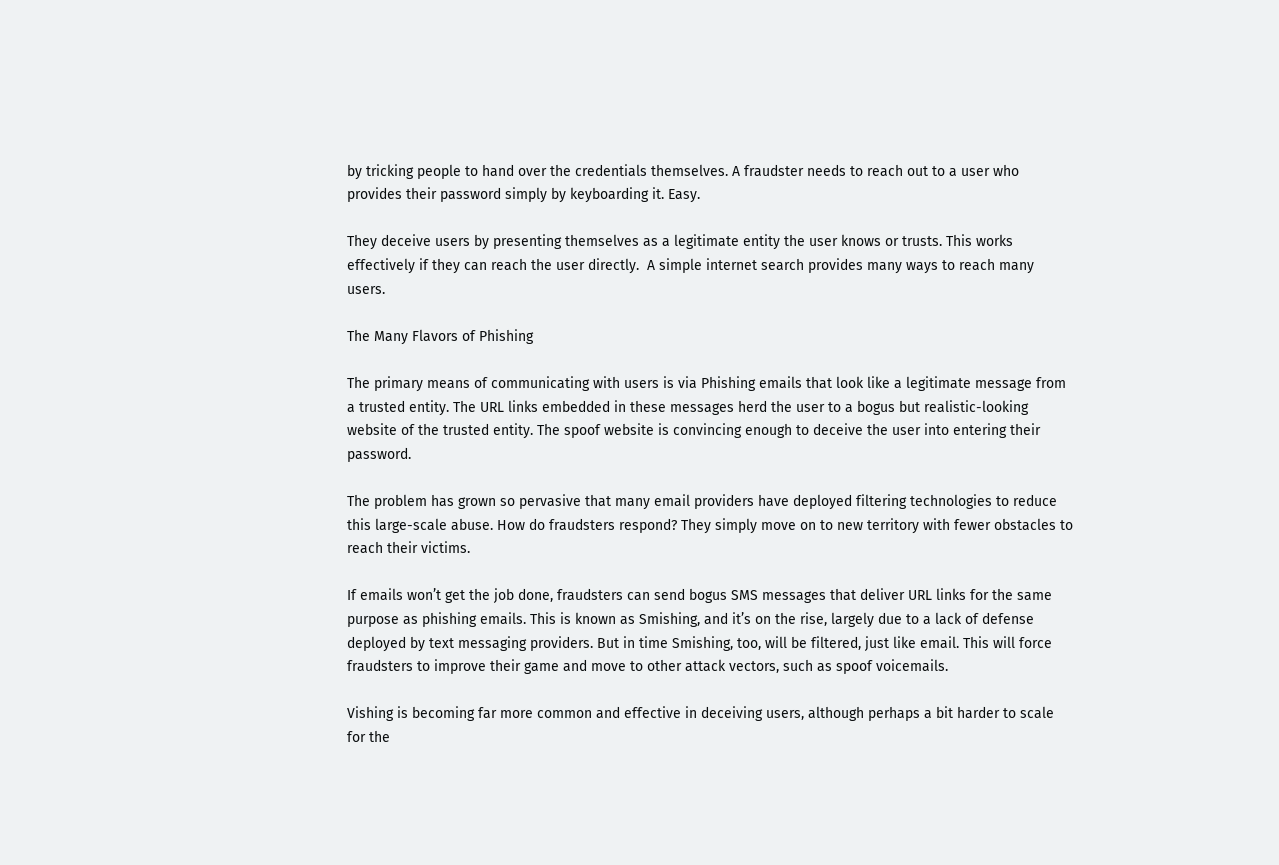by tricking people to hand over the credentials themselves. A fraudster needs to reach out to a user who provides their password simply by keyboarding it. Easy.

They deceive users by presenting themselves as a legitimate entity the user knows or trusts. This works effectively if they can reach the user directly.  A simple internet search provides many ways to reach many users.

The Many Flavors of Phishing

The primary means of communicating with users is via Phishing emails that look like a legitimate message from a trusted entity. The URL links embedded in these messages herd the user to a bogus but realistic-looking website of the trusted entity. The spoof website is convincing enough to deceive the user into entering their password.

The problem has grown so pervasive that many email providers have deployed filtering technologies to reduce this large-scale abuse. How do fraudsters respond? They simply move on to new territory with fewer obstacles to reach their victims.

If emails won’t get the job done, fraudsters can send bogus SMS messages that deliver URL links for the same purpose as phishing emails. This is known as Smishing, and it’s on the rise, largely due to a lack of defense deployed by text messaging providers. But in time Smishing, too, will be filtered, just like email. This will force fraudsters to improve their game and move to other attack vectors, such as spoof voicemails.

Vishing is becoming far more common and effective in deceiving users, although perhaps a bit harder to scale for the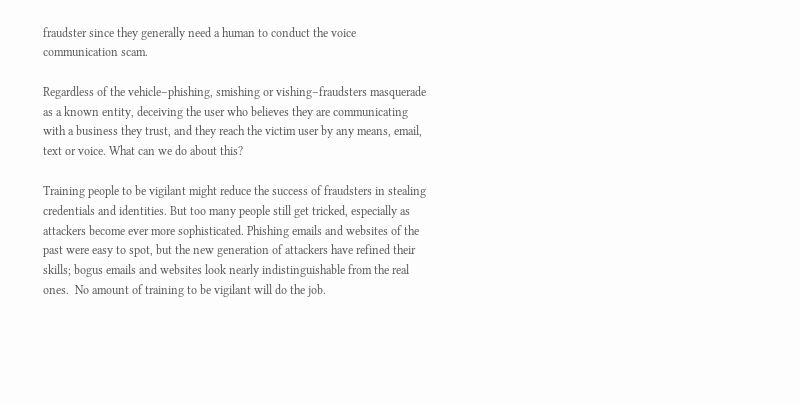fraudster since they generally need a human to conduct the voice communication scam.

Regardless of the vehicle–phishing, smishing or vishing–fraudsters masquerade as a known entity, deceiving the user who believes they are communicating with a business they trust, and they reach the victim user by any means, email, text or voice. What can we do about this?

Training people to be vigilant might reduce the success of fraudsters in stealing credentials and identities. But too many people still get tricked, especially as attackers become ever more sophisticated. Phishing emails and websites of the past were easy to spot, but the new generation of attackers have refined their skills; bogus emails and websites look nearly indistinguishable from the real ones.  No amount of training to be vigilant will do the job.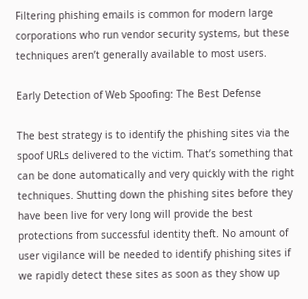Filtering phishing emails is common for modern large corporations who run vendor security systems, but these techniques aren’t generally available to most users.

Early Detection of Web Spoofing: The Best Defense

The best strategy is to identify the phishing sites via the spoof URLs delivered to the victim. That’s something that can be done automatically and very quickly with the right techniques. Shutting down the phishing sites before they have been live for very long will provide the best protections from successful identity theft. No amount of user vigilance will be needed to identify phishing sites if we rapidly detect these sites as soon as they show up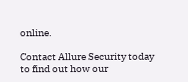online.

Contact Allure Security today to find out how our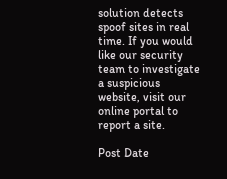solution detects spoof sites in real time. If you would like our security team to investigate a suspicious website, visit our online portal to report a site.

Post Date